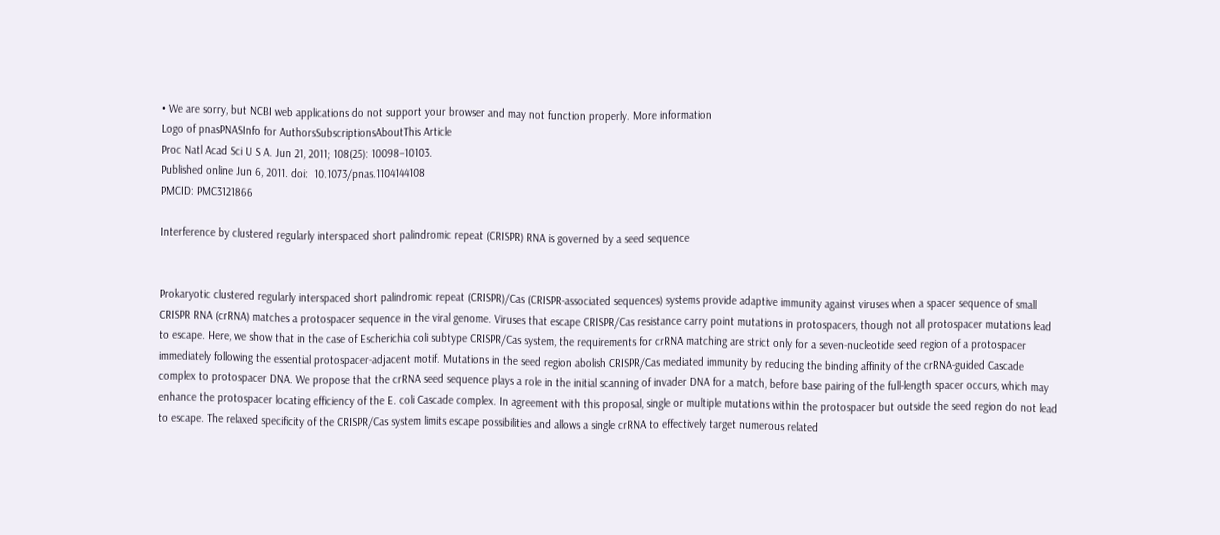• We are sorry, but NCBI web applications do not support your browser and may not function properly. More information
Logo of pnasPNASInfo for AuthorsSubscriptionsAboutThis Article
Proc Natl Acad Sci U S A. Jun 21, 2011; 108(25): 10098–10103.
Published online Jun 6, 2011. doi:  10.1073/pnas.1104144108
PMCID: PMC3121866

Interference by clustered regularly interspaced short palindromic repeat (CRISPR) RNA is governed by a seed sequence


Prokaryotic clustered regularly interspaced short palindromic repeat (CRISPR)/Cas (CRISPR-associated sequences) systems provide adaptive immunity against viruses when a spacer sequence of small CRISPR RNA (crRNA) matches a protospacer sequence in the viral genome. Viruses that escape CRISPR/Cas resistance carry point mutations in protospacers, though not all protospacer mutations lead to escape. Here, we show that in the case of Escherichia coli subtype CRISPR/Cas system, the requirements for crRNA matching are strict only for a seven-nucleotide seed region of a protospacer immediately following the essential protospacer-adjacent motif. Mutations in the seed region abolish CRISPR/Cas mediated immunity by reducing the binding affinity of the crRNA-guided Cascade complex to protospacer DNA. We propose that the crRNA seed sequence plays a role in the initial scanning of invader DNA for a match, before base pairing of the full-length spacer occurs, which may enhance the protospacer locating efficiency of the E. coli Cascade complex. In agreement with this proposal, single or multiple mutations within the protospacer but outside the seed region do not lead to escape. The relaxed specificity of the CRISPR/Cas system limits escape possibilities and allows a single crRNA to effectively target numerous related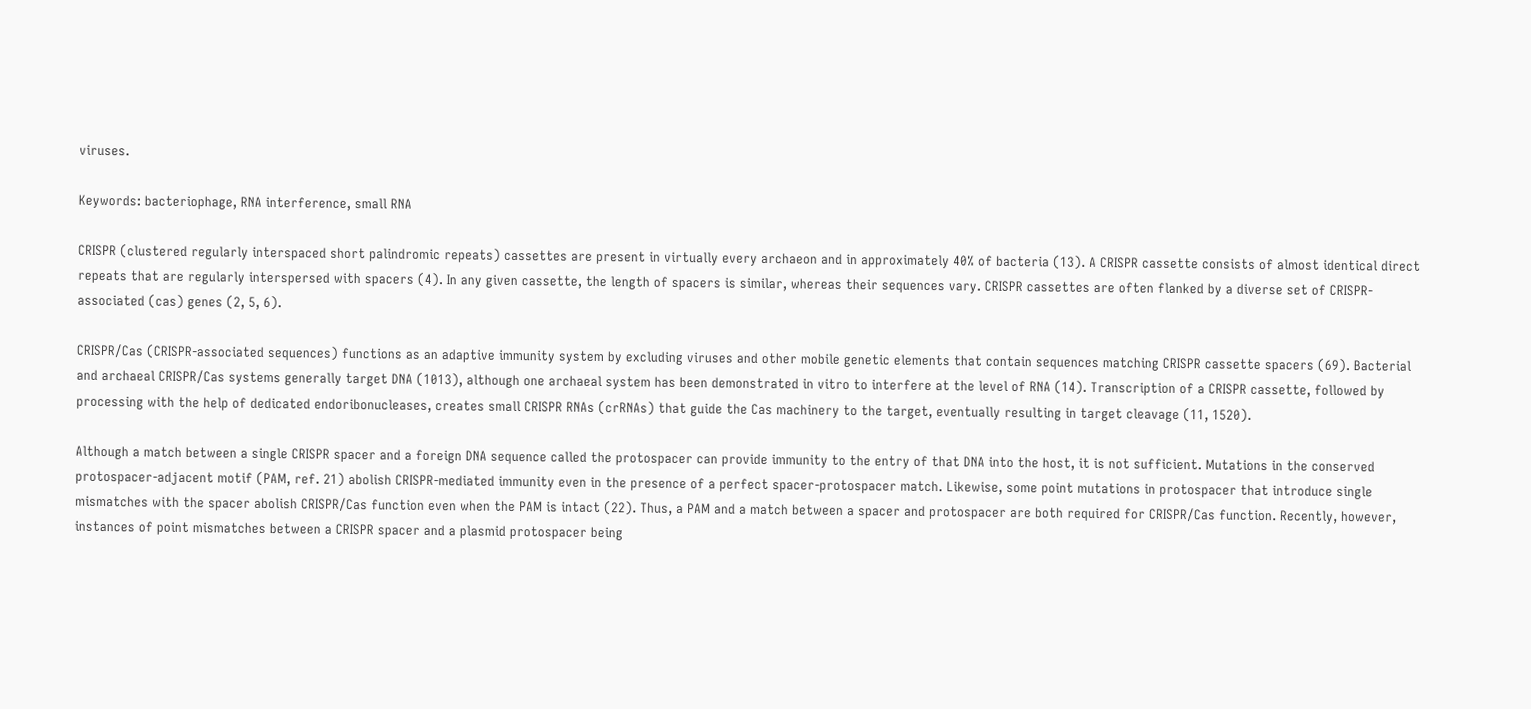viruses.

Keywords: bacteriophage, RNA interference, small RNA

CRISPR (clustered regularly interspaced short palindromic repeats) cassettes are present in virtually every archaeon and in approximately 40% of bacteria (13). A CRISPR cassette consists of almost identical direct repeats that are regularly interspersed with spacers (4). In any given cassette, the length of spacers is similar, whereas their sequences vary. CRISPR cassettes are often flanked by a diverse set of CRISPR-associated (cas) genes (2, 5, 6).

CRISPR/Cas (CRISPR-associated sequences) functions as an adaptive immunity system by excluding viruses and other mobile genetic elements that contain sequences matching CRISPR cassette spacers (69). Bacterial and archaeal CRISPR/Cas systems generally target DNA (1013), although one archaeal system has been demonstrated in vitro to interfere at the level of RNA (14). Transcription of a CRISPR cassette, followed by processing with the help of dedicated endoribonucleases, creates small CRISPR RNAs (crRNAs) that guide the Cas machinery to the target, eventually resulting in target cleavage (11, 1520).

Although a match between a single CRISPR spacer and a foreign DNA sequence called the protospacer can provide immunity to the entry of that DNA into the host, it is not sufficient. Mutations in the conserved protospacer-adjacent motif (PAM, ref. 21) abolish CRISPR-mediated immunity even in the presence of a perfect spacer-protospacer match. Likewise, some point mutations in protospacer that introduce single mismatches with the spacer abolish CRISPR/Cas function even when the PAM is intact (22). Thus, a PAM and a match between a spacer and protospacer are both required for CRISPR/Cas function. Recently, however, instances of point mismatches between a CRISPR spacer and a plasmid protospacer being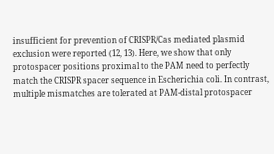insufficient for prevention of CRISPR/Cas mediated plasmid exclusion were reported (12, 13). Here, we show that only protospacer positions proximal to the PAM need to perfectly match the CRISPR spacer sequence in Escherichia coli. In contrast, multiple mismatches are tolerated at PAM-distal protospacer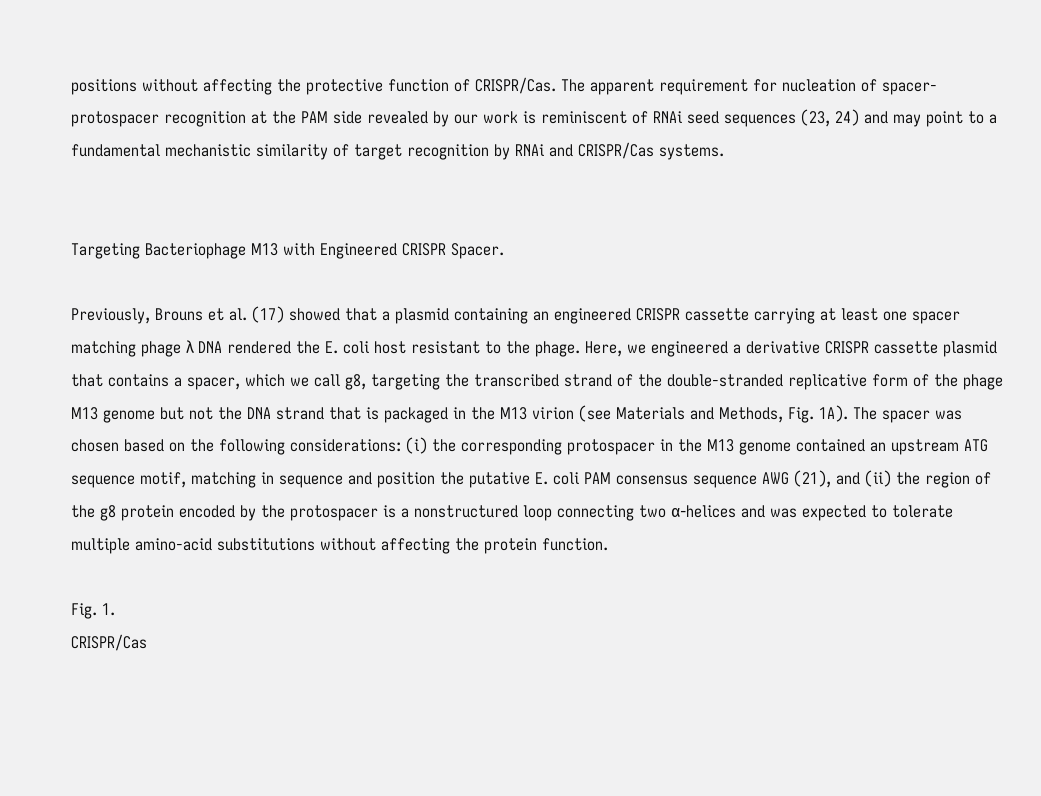positions without affecting the protective function of CRISPR/Cas. The apparent requirement for nucleation of spacer-protospacer recognition at the PAM side revealed by our work is reminiscent of RNAi seed sequences (23, 24) and may point to a fundamental mechanistic similarity of target recognition by RNAi and CRISPR/Cas systems.


Targeting Bacteriophage M13 with Engineered CRISPR Spacer.

Previously, Brouns et al. (17) showed that a plasmid containing an engineered CRISPR cassette carrying at least one spacer matching phage λ DNA rendered the E. coli host resistant to the phage. Here, we engineered a derivative CRISPR cassette plasmid that contains a spacer, which we call g8, targeting the transcribed strand of the double-stranded replicative form of the phage M13 genome but not the DNA strand that is packaged in the M13 virion (see Materials and Methods, Fig. 1A). The spacer was chosen based on the following considerations: (i) the corresponding protospacer in the M13 genome contained an upstream ATG sequence motif, matching in sequence and position the putative E. coli PAM consensus sequence AWG (21), and (ii) the region of the g8 protein encoded by the protospacer is a nonstructured loop connecting two α-helices and was expected to tolerate multiple amino-acid substitutions without affecting the protein function.

Fig. 1.
CRISPR/Cas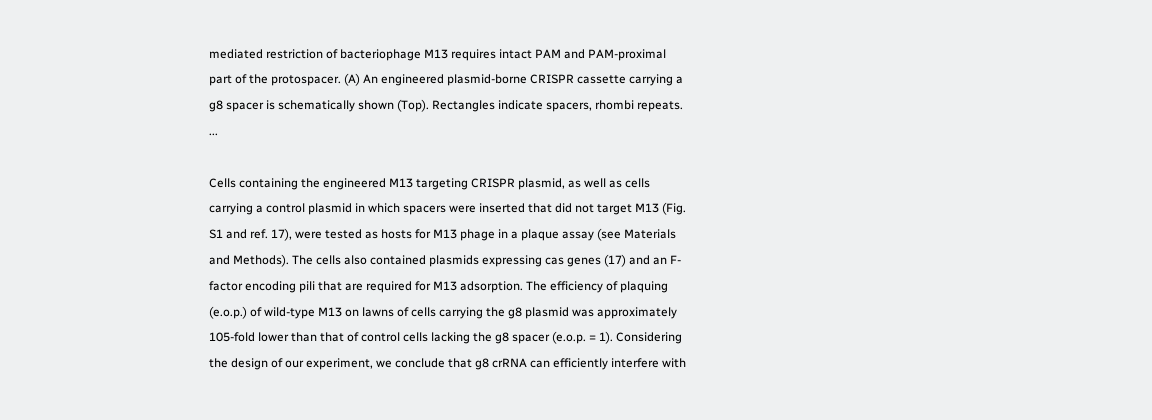mediated restriction of bacteriophage M13 requires intact PAM and PAM-proximal part of the protospacer. (A) An engineered plasmid-borne CRISPR cassette carrying a g8 spacer is schematically shown (Top). Rectangles indicate spacers, rhombi repeats. ...

Cells containing the engineered M13 targeting CRISPR plasmid, as well as cells carrying a control plasmid in which spacers were inserted that did not target M13 (Fig. S1 and ref. 17), were tested as hosts for M13 phage in a plaque assay (see Materials and Methods). The cells also contained plasmids expressing cas genes (17) and an F-factor encoding pili that are required for M13 adsorption. The efficiency of plaquing (e.o.p.) of wild-type M13 on lawns of cells carrying the g8 plasmid was approximately 105-fold lower than that of control cells lacking the g8 spacer (e.o.p. = 1). Considering the design of our experiment, we conclude that g8 crRNA can efficiently interfere with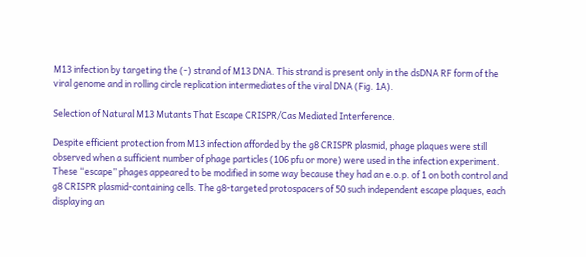M13 infection by targeting the (-) strand of M13 DNA. This strand is present only in the dsDNA RF form of the viral genome and in rolling circle replication intermediates of the viral DNA (Fig. 1A).

Selection of Natural M13 Mutants That Escape CRISPR/Cas Mediated Interference.

Despite efficient protection from M13 infection afforded by the g8 CRISPR plasmid, phage plaques were still observed when a sufficient number of phage particles (106 pfu or more) were used in the infection experiment. These “escape” phages appeared to be modified in some way because they had an e.o.p. of 1 on both control and g8 CRISPR plasmid-containing cells. The g8-targeted protospacers of 50 such independent escape plaques, each displaying an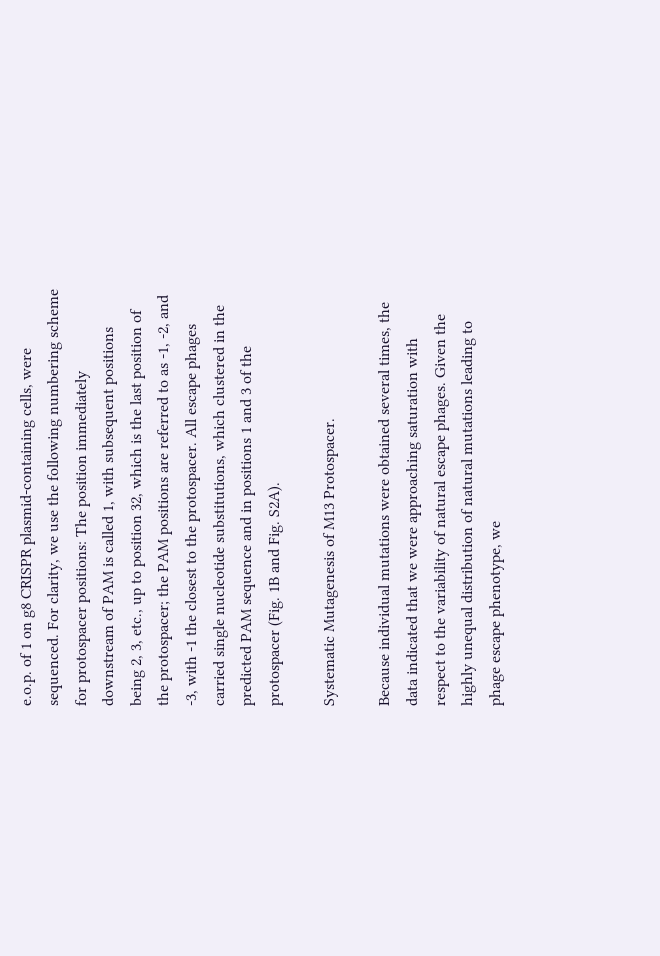e.o.p. of 1 on g8 CRISPR plasmid-containing cells, were sequenced. For clarity, we use the following numbering scheme for protospacer positions: The position immediately downstream of PAM is called 1, with subsequent positions being 2, 3, etc., up to position 32, which is the last position of the protospacer; the PAM positions are referred to as -1, -2, and -3, with -1 the closest to the protospacer. All escape phages carried single nucleotide substitutions, which clustered in the predicted PAM sequence and in positions 1 and 3 of the protospacer (Fig. 1B and Fig. S2A).

Systematic Mutagenesis of M13 Protospacer.

Because individual mutations were obtained several times, the data indicated that we were approaching saturation with respect to the variability of natural escape phages. Given the highly unequal distribution of natural mutations leading to phage escape phenotype, we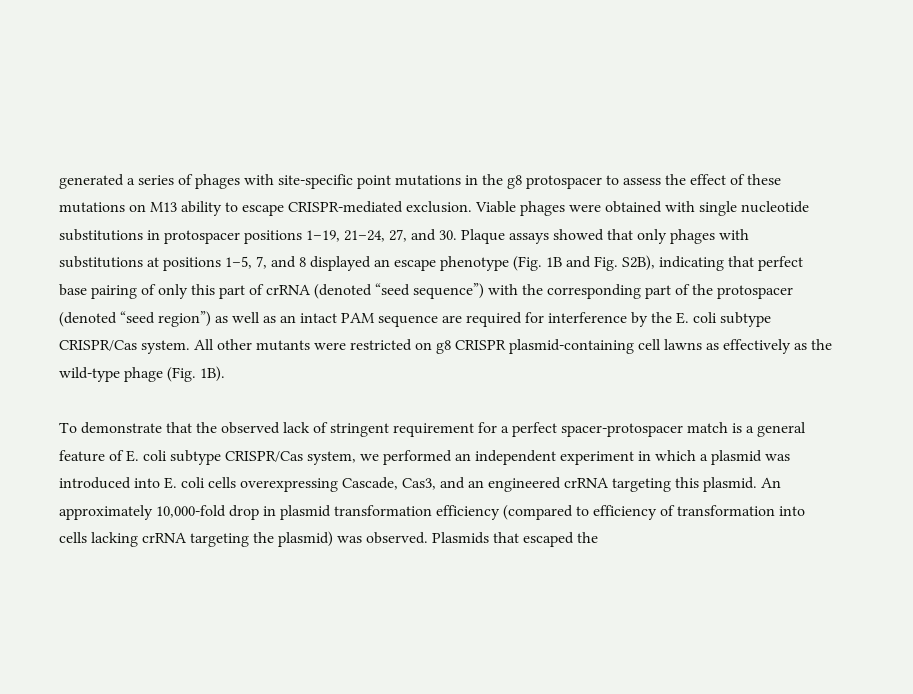generated a series of phages with site-specific point mutations in the g8 protospacer to assess the effect of these mutations on M13 ability to escape CRISPR-mediated exclusion. Viable phages were obtained with single nucleotide substitutions in protospacer positions 1–19, 21–24, 27, and 30. Plaque assays showed that only phages with substitutions at positions 1–5, 7, and 8 displayed an escape phenotype (Fig. 1B and Fig. S2B), indicating that perfect base pairing of only this part of crRNA (denoted “seed sequence”) with the corresponding part of the protospacer (denoted “seed region”) as well as an intact PAM sequence are required for interference by the E. coli subtype CRISPR/Cas system. All other mutants were restricted on g8 CRISPR plasmid-containing cell lawns as effectively as the wild-type phage (Fig. 1B).

To demonstrate that the observed lack of stringent requirement for a perfect spacer-protospacer match is a general feature of E. coli subtype CRISPR/Cas system, we performed an independent experiment in which a plasmid was introduced into E. coli cells overexpressing Cascade, Cas3, and an engineered crRNA targeting this plasmid. An approximately 10,000-fold drop in plasmid transformation efficiency (compared to efficiency of transformation into cells lacking crRNA targeting the plasmid) was observed. Plasmids that escaped the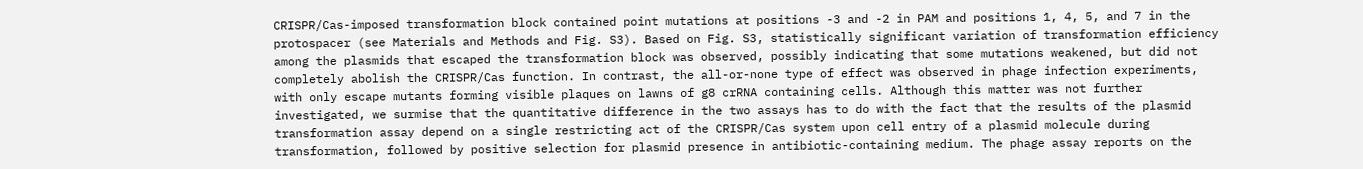CRISPR/Cas-imposed transformation block contained point mutations at positions -3 and -2 in PAM and positions 1, 4, 5, and 7 in the protospacer (see Materials and Methods and Fig. S3). Based on Fig. S3, statistically significant variation of transformation efficiency among the plasmids that escaped the transformation block was observed, possibly indicating that some mutations weakened, but did not completely abolish the CRISPR/Cas function. In contrast, the all-or-none type of effect was observed in phage infection experiments, with only escape mutants forming visible plaques on lawns of g8 crRNA containing cells. Although this matter was not further investigated, we surmise that the quantitative difference in the two assays has to do with the fact that the results of the plasmid transformation assay depend on a single restricting act of the CRISPR/Cas system upon cell entry of a plasmid molecule during transformation, followed by positive selection for plasmid presence in antibiotic-containing medium. The phage assay reports on the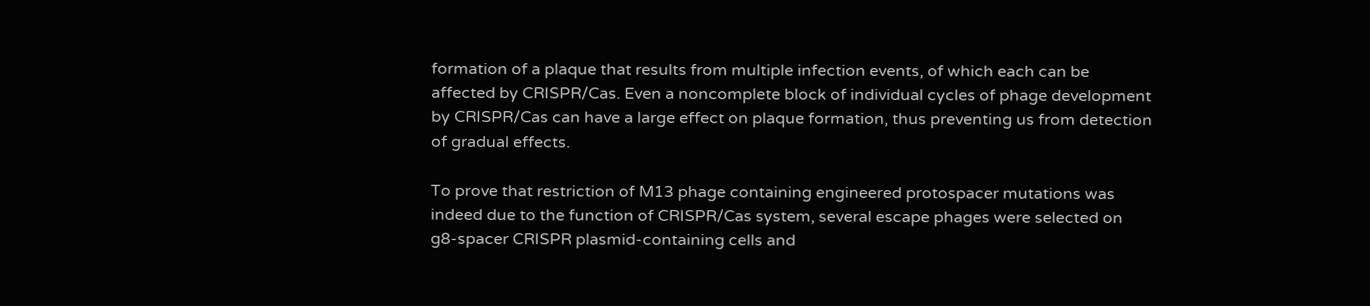formation of a plaque that results from multiple infection events, of which each can be affected by CRISPR/Cas. Even a noncomplete block of individual cycles of phage development by CRISPR/Cas can have a large effect on plaque formation, thus preventing us from detection of gradual effects.

To prove that restriction of M13 phage containing engineered protospacer mutations was indeed due to the function of CRISPR/Cas system, several escape phages were selected on g8-spacer CRISPR plasmid-containing cells and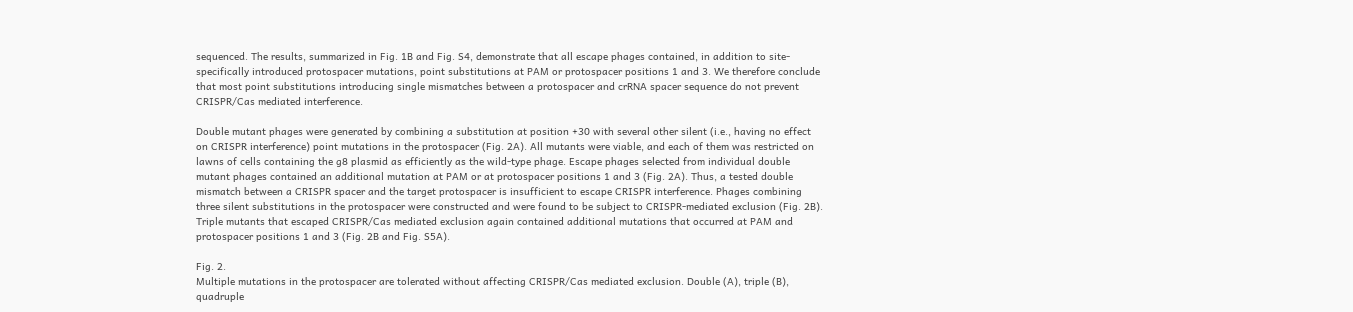sequenced. The results, summarized in Fig. 1B and Fig. S4, demonstrate that all escape phages contained, in addition to site-specifically introduced protospacer mutations, point substitutions at PAM or protospacer positions 1 and 3. We therefore conclude that most point substitutions introducing single mismatches between a protospacer and crRNA spacer sequence do not prevent CRISPR/Cas mediated interference.

Double mutant phages were generated by combining a substitution at position +30 with several other silent (i.e., having no effect on CRISPR interference) point mutations in the protospacer (Fig. 2A). All mutants were viable, and each of them was restricted on lawns of cells containing the g8 plasmid as efficiently as the wild-type phage. Escape phages selected from individual double mutant phages contained an additional mutation at PAM or at protospacer positions 1 and 3 (Fig. 2A). Thus, a tested double mismatch between a CRISPR spacer and the target protospacer is insufficient to escape CRISPR interference. Phages combining three silent substitutions in the protospacer were constructed and were found to be subject to CRISPR-mediated exclusion (Fig. 2B). Triple mutants that escaped CRISPR/Cas mediated exclusion again contained additional mutations that occurred at PAM and protospacer positions 1 and 3 (Fig. 2B and Fig. S5A).

Fig. 2.
Multiple mutations in the protospacer are tolerated without affecting CRISPR/Cas mediated exclusion. Double (A), triple (B), quadruple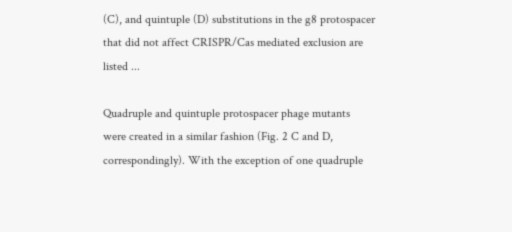(C), and quintuple (D) substitutions in the g8 protospacer that did not affect CRISPR/Cas mediated exclusion are listed ...

Quadruple and quintuple protospacer phage mutants were created in a similar fashion (Fig. 2 C and D, correspondingly). With the exception of one quadruple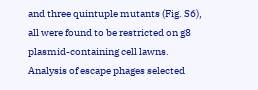and three quintuple mutants (Fig. S6), all were found to be restricted on g8 plasmid-containing cell lawns. Analysis of escape phages selected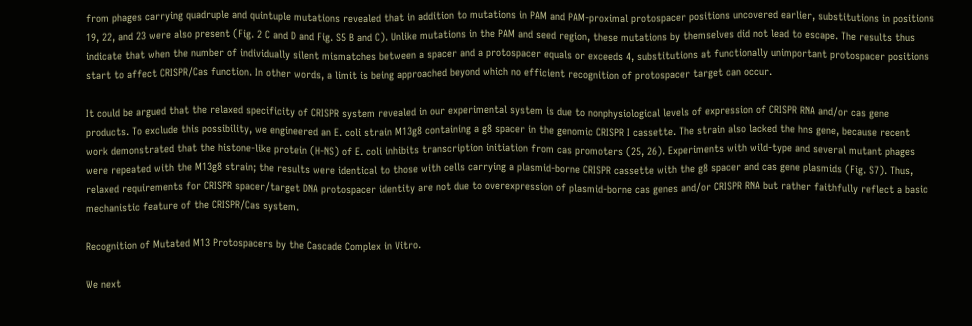from phages carrying quadruple and quintuple mutations revealed that in addition to mutations in PAM and PAM-proximal protospacer positions uncovered earlier, substitutions in positions 19, 22, and 23 were also present (Fig. 2 C and D and Fig. S5 B and C). Unlike mutations in the PAM and seed region, these mutations by themselves did not lead to escape. The results thus indicate that when the number of individually silent mismatches between a spacer and a protospacer equals or exceeds 4, substitutions at functionally unimportant protospacer positions start to affect CRISPR/Cas function. In other words, a limit is being approached beyond which no efficient recognition of protospacer target can occur.

It could be argued that the relaxed specificity of CRISPR system revealed in our experimental system is due to nonphysiological levels of expression of CRISPR RNA and/or cas gene products. To exclude this possibility, we engineered an E. coli strain M13g8 containing a g8 spacer in the genomic CRISPR I cassette. The strain also lacked the hns gene, because recent work demonstrated that the histone-like protein (H-NS) of E. coli inhibits transcription initiation from cas promoters (25, 26). Experiments with wild-type and several mutant phages were repeated with the M13g8 strain; the results were identical to those with cells carrying a plasmid-borne CRISPR cassette with the g8 spacer and cas gene plasmids (Fig. S7). Thus, relaxed requirements for CRISPR spacer/target DNA protospacer identity are not due to overexpression of plasmid-borne cas genes and/or CRISPR RNA but rather faithfully reflect a basic mechanistic feature of the CRISPR/Cas system.

Recognition of Mutated M13 Protospacers by the Cascade Complex in Vitro.

We next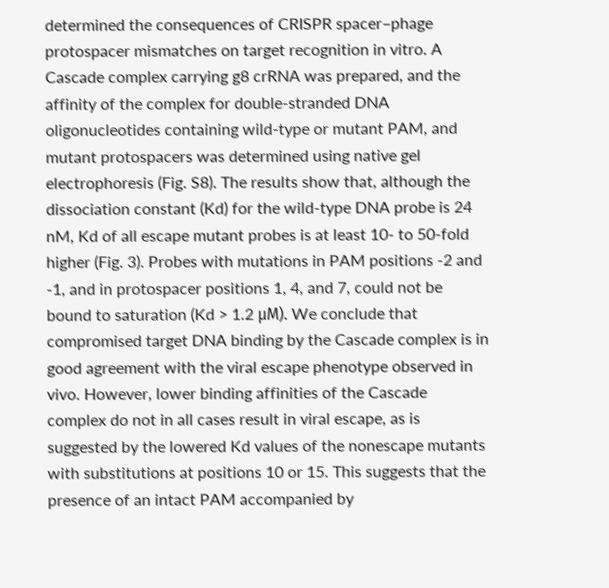determined the consequences of CRISPR spacer–phage protospacer mismatches on target recognition in vitro. A Cascade complex carrying g8 crRNA was prepared, and the affinity of the complex for double-stranded DNA oligonucleotides containing wild-type or mutant PAM, and mutant protospacers was determined using native gel electrophoresis (Fig. S8). The results show that, although the dissociation constant (Kd) for the wild-type DNA probe is 24 nM, Kd of all escape mutant probes is at least 10- to 50-fold higher (Fig. 3). Probes with mutations in PAM positions -2 and -1, and in protospacer positions 1, 4, and 7, could not be bound to saturation (Kd > 1.2 μM). We conclude that compromised target DNA binding by the Cascade complex is in good agreement with the viral escape phenotype observed in vivo. However, lower binding affinities of the Cascade complex do not in all cases result in viral escape, as is suggested by the lowered Kd values of the nonescape mutants with substitutions at positions 10 or 15. This suggests that the presence of an intact PAM accompanied by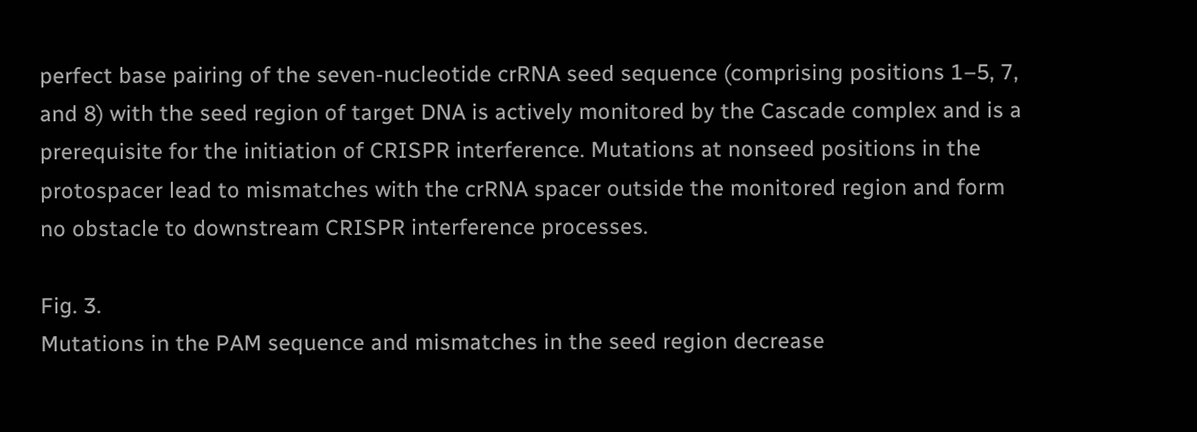perfect base pairing of the seven-nucleotide crRNA seed sequence (comprising positions 1–5, 7, and 8) with the seed region of target DNA is actively monitored by the Cascade complex and is a prerequisite for the initiation of CRISPR interference. Mutations at nonseed positions in the protospacer lead to mismatches with the crRNA spacer outside the monitored region and form no obstacle to downstream CRISPR interference processes.

Fig. 3.
Mutations in the PAM sequence and mismatches in the seed region decrease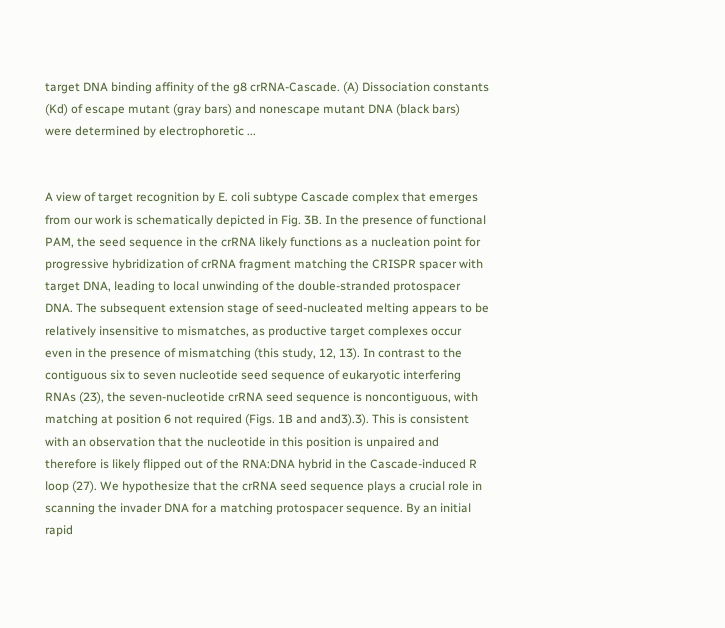target DNA binding affinity of the g8 crRNA-Cascade. (A) Dissociation constants (Kd) of escape mutant (gray bars) and nonescape mutant DNA (black bars) were determined by electrophoretic ...


A view of target recognition by E. coli subtype Cascade complex that emerges from our work is schematically depicted in Fig. 3B. In the presence of functional PAM, the seed sequence in the crRNA likely functions as a nucleation point for progressive hybridization of crRNA fragment matching the CRISPR spacer with target DNA, leading to local unwinding of the double-stranded protospacer DNA. The subsequent extension stage of seed-nucleated melting appears to be relatively insensitive to mismatches, as productive target complexes occur even in the presence of mismatching (this study, 12, 13). In contrast to the contiguous six to seven nucleotide seed sequence of eukaryotic interfering RNAs (23), the seven-nucleotide crRNA seed sequence is noncontiguous, with matching at position 6 not required (Figs. 1B and and3).3). This is consistent with an observation that the nucleotide in this position is unpaired and therefore is likely flipped out of the RNA:DNA hybrid in the Cascade-induced R loop (27). We hypothesize that the crRNA seed sequence plays a crucial role in scanning the invader DNA for a matching protospacer sequence. By an initial rapid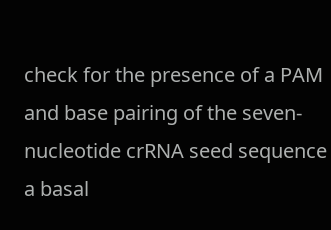check for the presence of a PAM and base pairing of the seven-nucleotide crRNA seed sequence a basal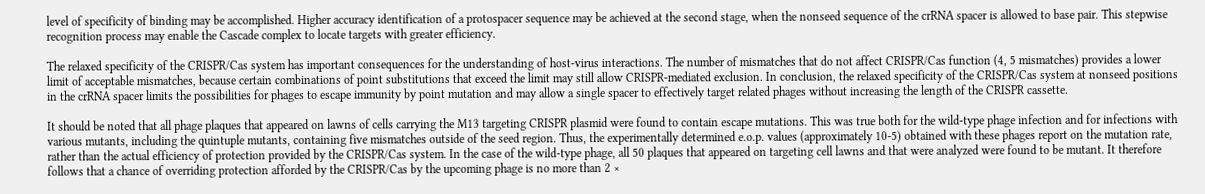level of specificity of binding may be accomplished. Higher accuracy identification of a protospacer sequence may be achieved at the second stage, when the nonseed sequence of the crRNA spacer is allowed to base pair. This stepwise recognition process may enable the Cascade complex to locate targets with greater efficiency.

The relaxed specificity of the CRISPR/Cas system has important consequences for the understanding of host-virus interactions. The number of mismatches that do not affect CRISPR/Cas function (4, 5 mismatches) provides a lower limit of acceptable mismatches, because certain combinations of point substitutions that exceed the limit may still allow CRISPR-mediated exclusion. In conclusion, the relaxed specificity of the CRISPR/Cas system at nonseed positions in the crRNA spacer limits the possibilities for phages to escape immunity by point mutation and may allow a single spacer to effectively target related phages without increasing the length of the CRISPR cassette.

It should be noted that all phage plaques that appeared on lawns of cells carrying the M13 targeting CRISPR plasmid were found to contain escape mutations. This was true both for the wild-type phage infection and for infections with various mutants, including the quintuple mutants, containing five mismatches outside of the seed region. Thus, the experimentally determined e.o.p. values (approximately 10-5) obtained with these phages report on the mutation rate, rather than the actual efficiency of protection provided by the CRISPR/Cas system. In the case of the wild-type phage, all 50 plaques that appeared on targeting cell lawns and that were analyzed were found to be mutant. It therefore follows that a chance of overriding protection afforded by the CRISPR/Cas by the upcoming phage is no more than 2 ×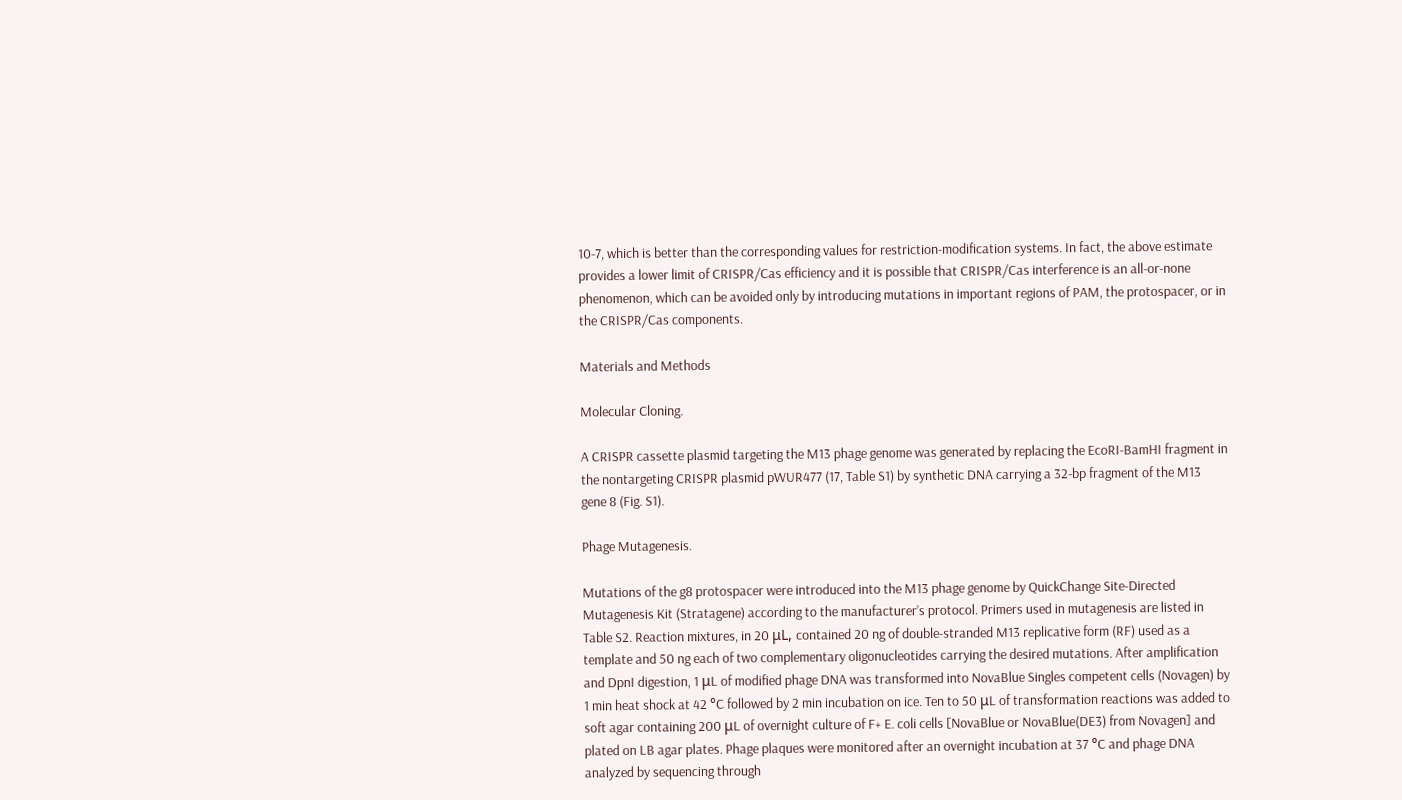10-7, which is better than the corresponding values for restriction-modification systems. In fact, the above estimate provides a lower limit of CRISPR/Cas efficiency and it is possible that CRISPR/Cas interference is an all-or-none phenomenon, which can be avoided only by introducing mutations in important regions of PAM, the protospacer, or in the CRISPR/Cas components.

Materials and Methods

Molecular Cloning.

A CRISPR cassette plasmid targeting the M13 phage genome was generated by replacing the EcoRI-BamHI fragment in the nontargeting CRISPR plasmid pWUR477 (17, Table S1) by synthetic DNA carrying a 32-bp fragment of the M13 gene 8 (Fig. S1).

Phage Mutagenesis.

Mutations of the g8 protospacer were introduced into the M13 phage genome by QuickChange Site-Directed Mutagenesis Kit (Stratagene) according to the manufacturer’s protocol. Primers used in mutagenesis are listed in Table S2. Reaction mixtures, in 20 μL, contained 20 ng of double-stranded M13 replicative form (RF) used as a template and 50 ng each of two complementary oligonucleotides carrying the desired mutations. After amplification and DpnI digestion, 1 μL of modified phage DNA was transformed into NovaBlue Singles competent cells (Novagen) by 1 min heat shock at 42 °C followed by 2 min incubation on ice. Ten to 50 μL of transformation reactions was added to soft agar containing 200 μL of overnight culture of F+ E. coli cells [NovaBlue or NovaBlue(DE3) from Novagen] and plated on LB agar plates. Phage plaques were monitored after an overnight incubation at 37 °C and phage DNA analyzed by sequencing through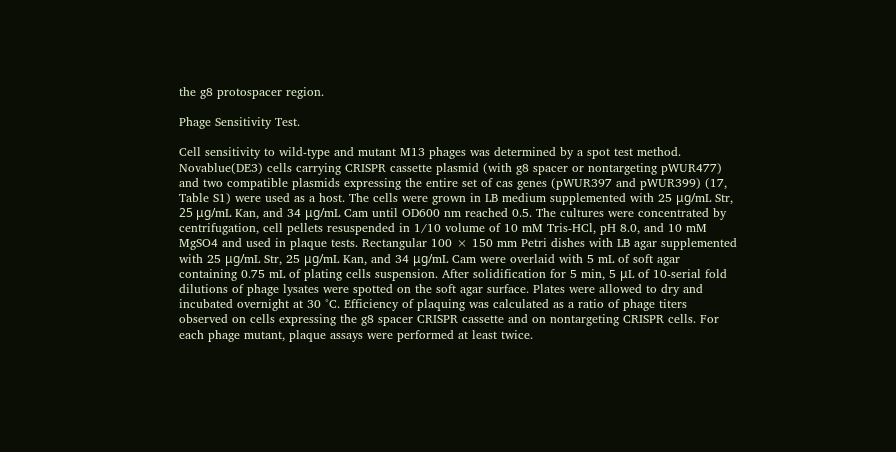the g8 protospacer region.

Phage Sensitivity Test.

Cell sensitivity to wild-type and mutant M13 phages was determined by a spot test method. Novablue(DE3) cells carrying CRISPR cassette plasmid (with g8 spacer or nontargeting pWUR477) and two compatible plasmids expressing the entire set of cas genes (pWUR397 and pWUR399) (17, Table S1) were used as a host. The cells were grown in LB medium supplemented with 25 μg/mL Str, 25 μg/mL Kan, and 34 μg/mL Cam until OD600 nm reached 0.5. The cultures were concentrated by centrifugation, cell pellets resuspended in 1/10 volume of 10 mM Tris-HCl, pH 8.0, and 10 mM MgSO4 and used in plaque tests. Rectangular 100 × 150 mm Petri dishes with LB agar supplemented with 25 μg/mL Str, 25 μg/mL Kan, and 34 μg/mL Cam were overlaid with 5 mL of soft agar containing 0.75 mL of plating cells suspension. After solidification for 5 min, 5 μL of 10-serial fold dilutions of phage lysates were spotted on the soft agar surface. Plates were allowed to dry and incubated overnight at 30 °C. Efficiency of plaquing was calculated as a ratio of phage titers observed on cells expressing the g8 spacer CRISPR cassette and on nontargeting CRISPR cells. For each phage mutant, plaque assays were performed at least twice.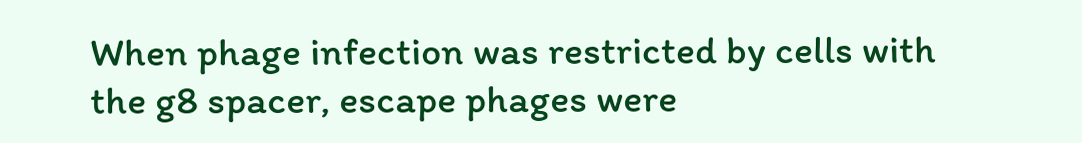When phage infection was restricted by cells with the g8 spacer, escape phages were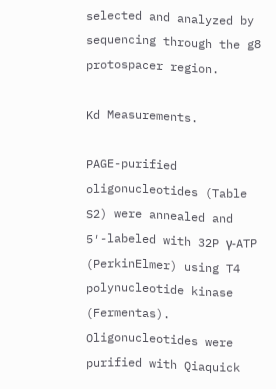selected and analyzed by sequencing through the g8 protospacer region.

Kd Measurements.

PAGE-purified oligonucleotides (Table S2) were annealed and 5′-labeled with 32P γ-ATP (PerkinElmer) using T4 polynucleotide kinase (Fermentas). Oligonucleotides were purified with Qiaquick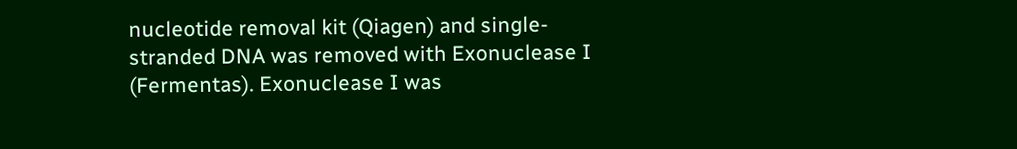nucleotide removal kit (Qiagen) and single-stranded DNA was removed with Exonuclease I (Fermentas). Exonuclease I was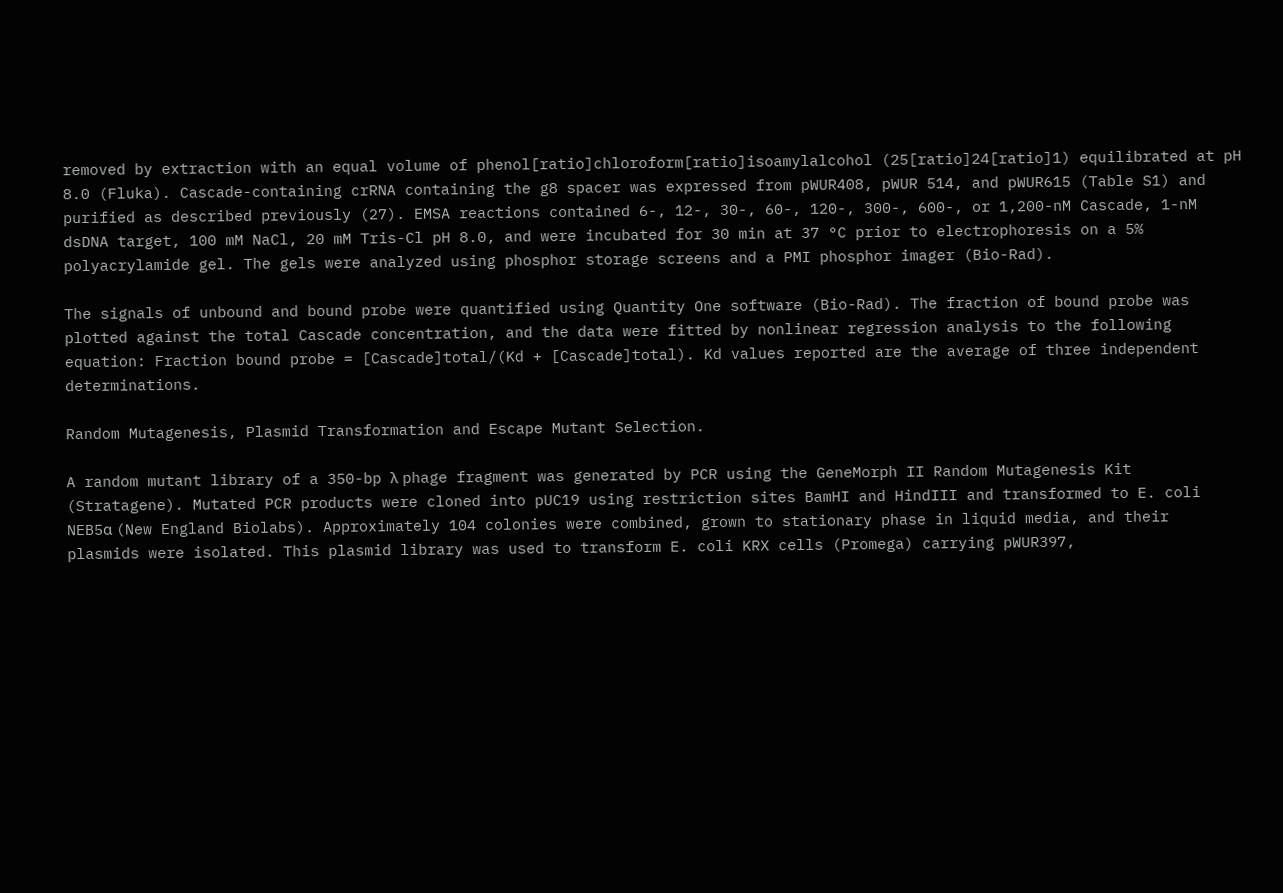removed by extraction with an equal volume of phenol[ratio]chloroform[ratio]isoamylalcohol (25[ratio]24[ratio]1) equilibrated at pH 8.0 (Fluka). Cascade-containing crRNA containing the g8 spacer was expressed from pWUR408, pWUR 514, and pWUR615 (Table S1) and purified as described previously (27). EMSA reactions contained 6-, 12-, 30-, 60-, 120-, 300-, 600-, or 1,200-nM Cascade, 1-nM dsDNA target, 100 mM NaCl, 20 mM Tris-Cl pH 8.0, and were incubated for 30 min at 37 °C prior to electrophoresis on a 5% polyacrylamide gel. The gels were analyzed using phosphor storage screens and a PMI phosphor imager (Bio-Rad).

The signals of unbound and bound probe were quantified using Quantity One software (Bio-Rad). The fraction of bound probe was plotted against the total Cascade concentration, and the data were fitted by nonlinear regression analysis to the following equation: Fraction bound probe = [Cascade]total/(Kd + [Cascade]total). Kd values reported are the average of three independent determinations.

Random Mutagenesis, Plasmid Transformation and Escape Mutant Selection.

A random mutant library of a 350-bp λ phage fragment was generated by PCR using the GeneMorph II Random Mutagenesis Kit (Stratagene). Mutated PCR products were cloned into pUC19 using restriction sites BamHI and HindIII and transformed to E. coli NEB5α (New England Biolabs). Approximately 104 colonies were combined, grown to stationary phase in liquid media, and their plasmids were isolated. This plasmid library was used to transform E. coli KRX cells (Promega) carrying pWUR397,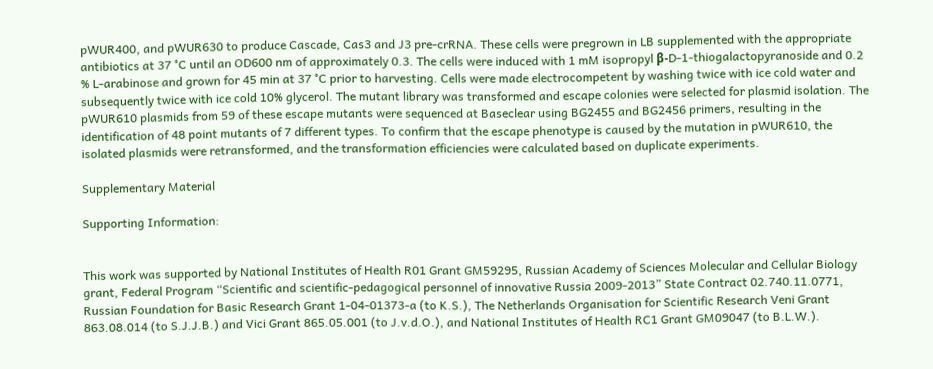pWUR400, and pWUR630 to produce Cascade, Cas3 and J3 pre-crRNA. These cells were pregrown in LB supplemented with the appropriate antibiotics at 37 °C until an OD600 nm of approximately 0.3. The cells were induced with 1 mM isopropyl β-D-1-thiogalactopyranoside and 0.2 % L-arabinose and grown for 45 min at 37 °C prior to harvesting. Cells were made electrocompetent by washing twice with ice cold water and subsequently twice with ice cold 10% glycerol. The mutant library was transformed and escape colonies were selected for plasmid isolation. The pWUR610 plasmids from 59 of these escape mutants were sequenced at Baseclear using BG2455 and BG2456 primers, resulting in the identification of 48 point mutants of 7 different types. To confirm that the escape phenotype is caused by the mutation in pWUR610, the isolated plasmids were retransformed, and the transformation efficiencies were calculated based on duplicate experiments.

Supplementary Material

Supporting Information:


This work was supported by National Institutes of Health R01 Grant GM59295, Russian Academy of Sciences Molecular and Cellular Biology grant, Federal Program “Scientific and scientific-pedagogical personnel of innovative Russia 2009-2013” State Contract 02.740.11.0771, Russian Foundation for Basic Research Grant 1-04-01373-a (to K.S.), The Netherlands Organisation for Scientific Research Veni Grant 863.08.014 (to S.J.J.B.) and Vici Grant 865.05.001 (to J.v.d.O.), and National Institutes of Health RC1 Grant GM09047 (to B.L.W.).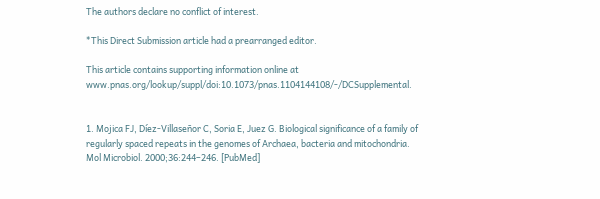The authors declare no conflict of interest.

*This Direct Submission article had a prearranged editor.

This article contains supporting information online at www.pnas.org/lookup/suppl/doi:10.1073/pnas.1104144108/-/DCSupplemental.


1. Mojica FJ, Díez-Villaseñor C, Soria E, Juez G. Biological significance of a family of regularly spaced repeats in the genomes of Archaea, bacteria and mitochondria. Mol Microbiol. 2000;36:244–246. [PubMed]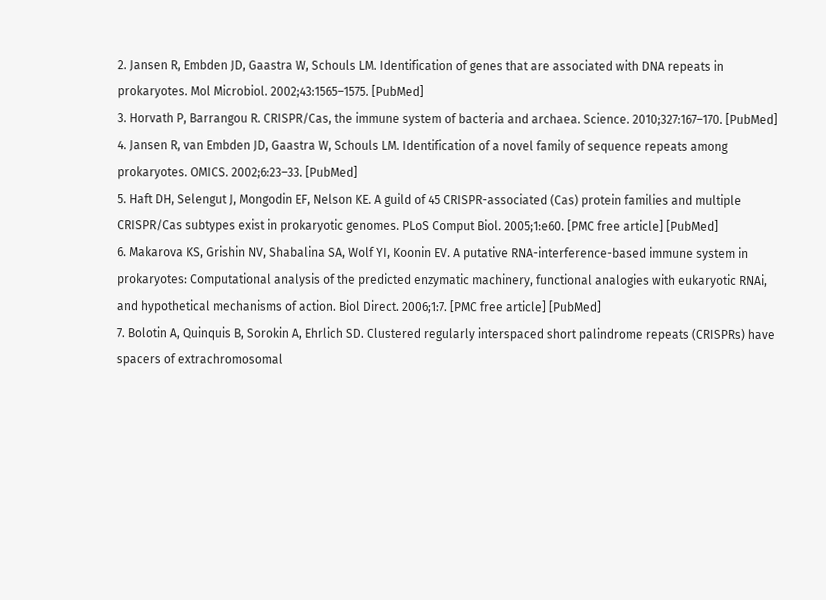2. Jansen R, Embden JD, Gaastra W, Schouls LM. Identification of genes that are associated with DNA repeats in prokaryotes. Mol Microbiol. 2002;43:1565–1575. [PubMed]
3. Horvath P, Barrangou R. CRISPR/Cas, the immune system of bacteria and archaea. Science. 2010;327:167–170. [PubMed]
4. Jansen R, van Embden JD, Gaastra W, Schouls LM. Identification of a novel family of sequence repeats among prokaryotes. OMICS. 2002;6:23–33. [PubMed]
5. Haft DH, Selengut J, Mongodin EF, Nelson KE. A guild of 45 CRISPR-associated (Cas) protein families and multiple CRISPR/Cas subtypes exist in prokaryotic genomes. PLoS Comput Biol. 2005;1:e60. [PMC free article] [PubMed]
6. Makarova KS, Grishin NV, Shabalina SA, Wolf YI, Koonin EV. A putative RNA-interference-based immune system in prokaryotes: Computational analysis of the predicted enzymatic machinery, functional analogies with eukaryotic RNAi, and hypothetical mechanisms of action. Biol Direct. 2006;1:7. [PMC free article] [PubMed]
7. Bolotin A, Quinquis B, Sorokin A, Ehrlich SD. Clustered regularly interspaced short palindrome repeats (CRISPRs) have spacers of extrachromosomal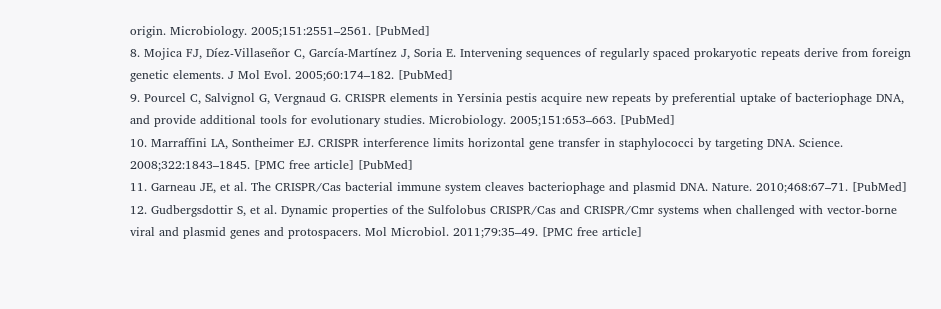origin. Microbiology. 2005;151:2551–2561. [PubMed]
8. Mojica FJ, Díez-Villaseñor C, García-Martínez J, Soria E. Intervening sequences of regularly spaced prokaryotic repeats derive from foreign genetic elements. J Mol Evol. 2005;60:174–182. [PubMed]
9. Pourcel C, Salvignol G, Vergnaud G. CRISPR elements in Yersinia pestis acquire new repeats by preferential uptake of bacteriophage DNA, and provide additional tools for evolutionary studies. Microbiology. 2005;151:653–663. [PubMed]
10. Marraffini LA, Sontheimer EJ. CRISPR interference limits horizontal gene transfer in staphylococci by targeting DNA. Science. 2008;322:1843–1845. [PMC free article] [PubMed]
11. Garneau JE, et al. The CRISPR/Cas bacterial immune system cleaves bacteriophage and plasmid DNA. Nature. 2010;468:67–71. [PubMed]
12. Gudbergsdottir S, et al. Dynamic properties of the Sulfolobus CRISPR/Cas and CRISPR/Cmr systems when challenged with vector-borne viral and plasmid genes and protospacers. Mol Microbiol. 2011;79:35–49. [PMC free article]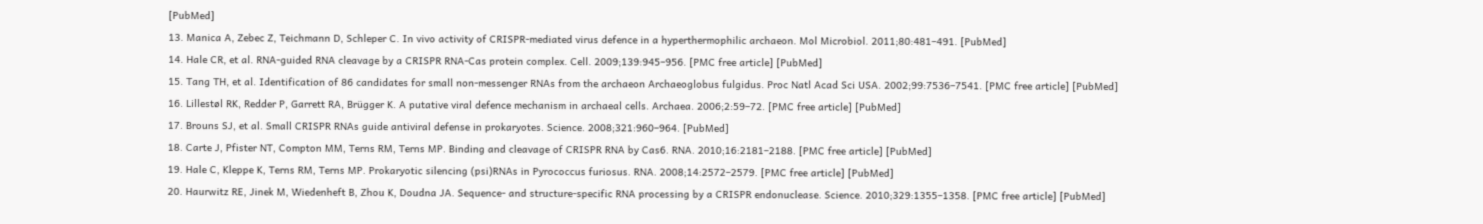[PubMed]
13. Manica A, Zebec Z, Teichmann D, Schleper C. In vivo activity of CRISPR-mediated virus defence in a hyperthermophilic archaeon. Mol Microbiol. 2011;80:481–491. [PubMed]
14. Hale CR, et al. RNA-guided RNA cleavage by a CRISPR RNA-Cas protein complex. Cell. 2009;139:945–956. [PMC free article] [PubMed]
15. Tang TH, et al. Identification of 86 candidates for small non-messenger RNAs from the archaeon Archaeoglobus fulgidus. Proc Natl Acad Sci USA. 2002;99:7536–7541. [PMC free article] [PubMed]
16. Lillestøl RK, Redder P, Garrett RA, Brügger K. A putative viral defence mechanism in archaeal cells. Archaea. 2006;2:59–72. [PMC free article] [PubMed]
17. Brouns SJ, et al. Small CRISPR RNAs guide antiviral defense in prokaryotes. Science. 2008;321:960–964. [PubMed]
18. Carte J, Pfister NT, Compton MM, Terns RM, Terns MP. Binding and cleavage of CRISPR RNA by Cas6. RNA. 2010;16:2181–2188. [PMC free article] [PubMed]
19. Hale C, Kleppe K, Terns RM, Terns MP. Prokaryotic silencing (psi)RNAs in Pyrococcus furiosus. RNA. 2008;14:2572–2579. [PMC free article] [PubMed]
20. Haurwitz RE, Jinek M, Wiedenheft B, Zhou K, Doudna JA. Sequence- and structure-specific RNA processing by a CRISPR endonuclease. Science. 2010;329:1355–1358. [PMC free article] [PubMed]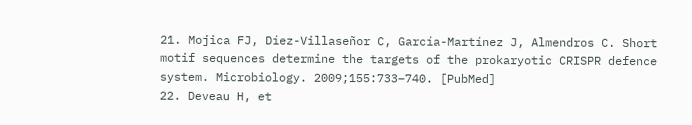21. Mojica FJ, Díez-Villaseñor C, García-Martínez J, Almendros C. Short motif sequences determine the targets of the prokaryotic CRISPR defence system. Microbiology. 2009;155:733–740. [PubMed]
22. Deveau H, et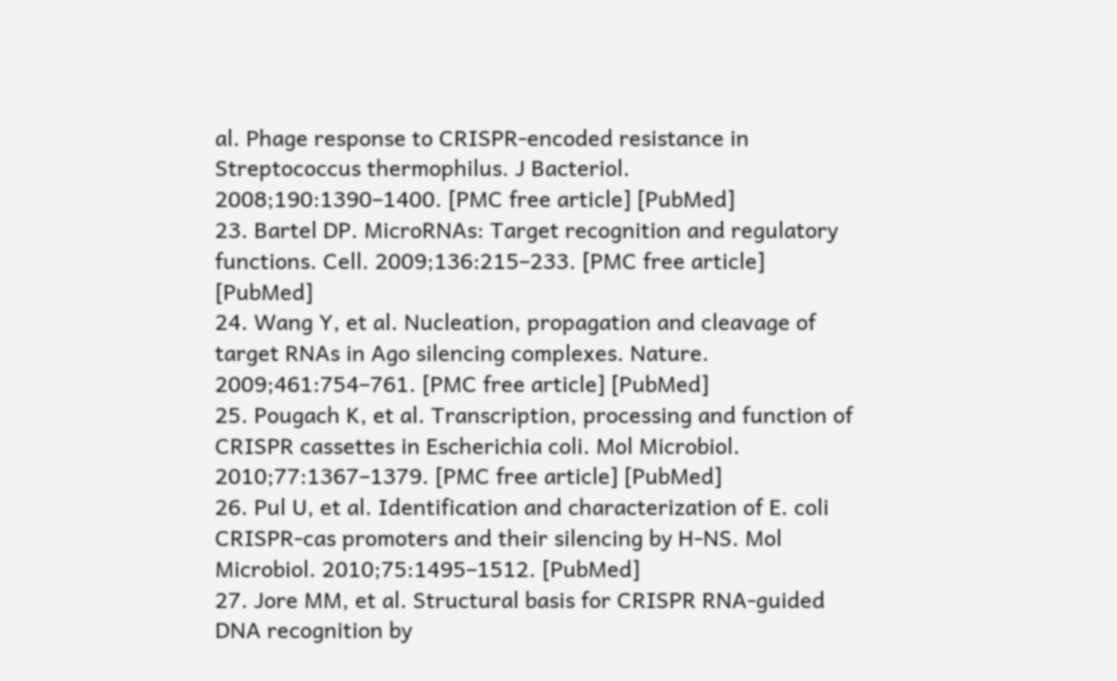al. Phage response to CRISPR-encoded resistance in Streptococcus thermophilus. J Bacteriol. 2008;190:1390–1400. [PMC free article] [PubMed]
23. Bartel DP. MicroRNAs: Target recognition and regulatory functions. Cell. 2009;136:215–233. [PMC free article] [PubMed]
24. Wang Y, et al. Nucleation, propagation and cleavage of target RNAs in Ago silencing complexes. Nature. 2009;461:754–761. [PMC free article] [PubMed]
25. Pougach K, et al. Transcription, processing and function of CRISPR cassettes in Escherichia coli. Mol Microbiol. 2010;77:1367–1379. [PMC free article] [PubMed]
26. Pul U, et al. Identification and characterization of E. coli CRISPR-cas promoters and their silencing by H-NS. Mol Microbiol. 2010;75:1495–1512. [PubMed]
27. Jore MM, et al. Structural basis for CRISPR RNA-guided DNA recognition by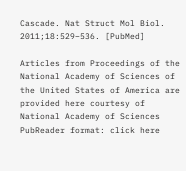Cascade. Nat Struct Mol Biol. 2011;18:529–536. [PubMed]

Articles from Proceedings of the National Academy of Sciences of the United States of America are provided here courtesy of National Academy of Sciences
PubReader format: click here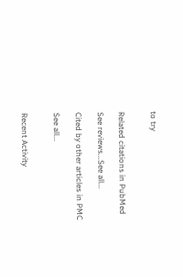to try


Related citations in PubMed

See reviews...See all...

Cited by other articles in PMC

See all...


Recent Activity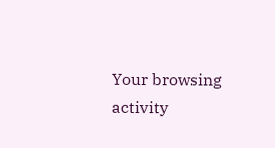Your browsing activity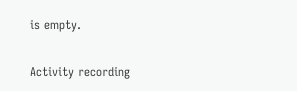is empty.

Activity recording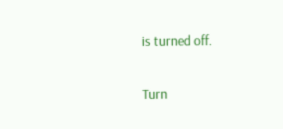is turned off.

Turn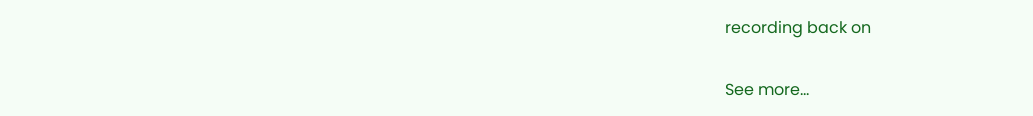recording back on

See more...